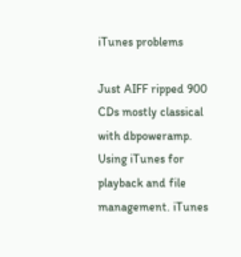iTunes problems

Just AIFF ripped 900 CDs mostly classical with dbpoweramp. Using iTunes for playback and file management. iTunes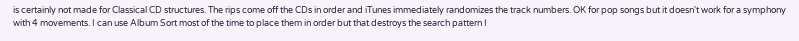is certainly not made for Classical CD structures. The rips come off the CDs in order and iTunes immediately randomizes the track numbers. OK for pop songs but it doesn't work for a symphony with 4 movements. I can use Album Sort most of the time to place them in order but that destroys the search pattern I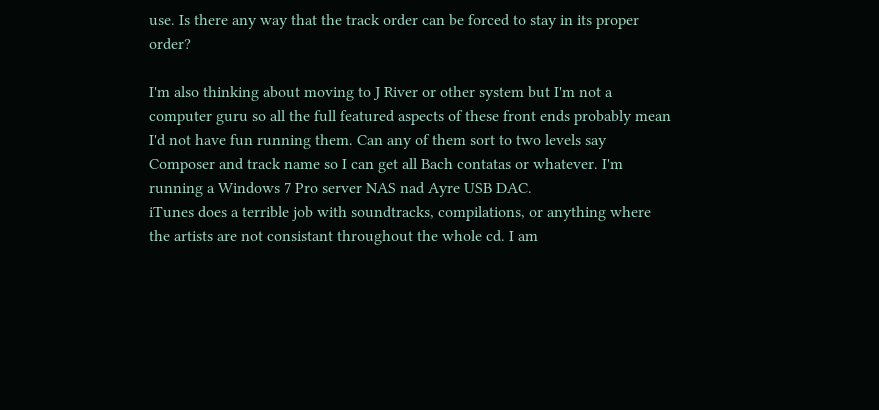use. Is there any way that the track order can be forced to stay in its proper order?

I'm also thinking about moving to J River or other system but I'm not a computer guru so all the full featured aspects of these front ends probably mean I'd not have fun running them. Can any of them sort to two levels say Composer and track name so I can get all Bach contatas or whatever. I'm running a Windows 7 Pro server NAS nad Ayre USB DAC.
iTunes does a terrible job with soundtracks, compilations, or anything where the artists are not consistant throughout the whole cd. I am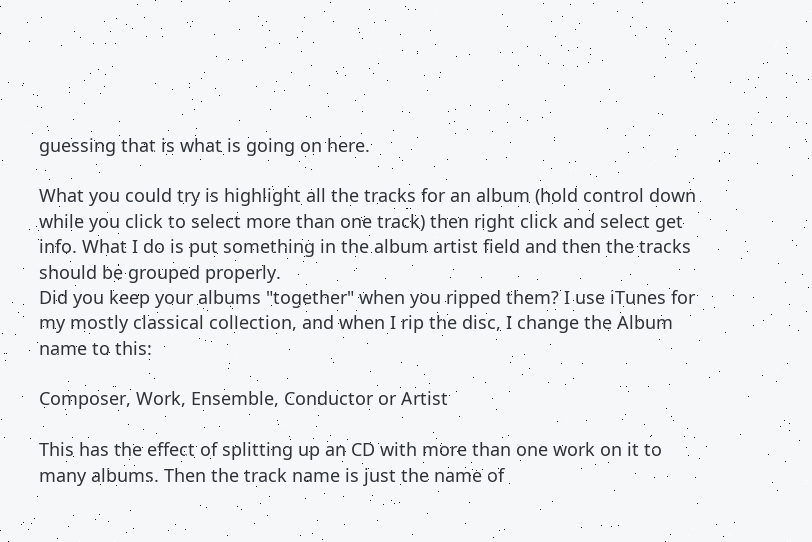guessing that is what is going on here.

What you could try is highlight all the tracks for an album (hold control down while you click to select more than one track) then right click and select get info. What I do is put something in the album artist field and then the tracks should be grouped properly.
Did you keep your albums "together" when you ripped them? I use iTunes for my mostly classical collection, and when I rip the disc, I change the Album name to this:

Composer, Work, Ensemble, Conductor or Artist

This has the effect of splitting up an CD with more than one work on it to many albums. Then the track name is just the name of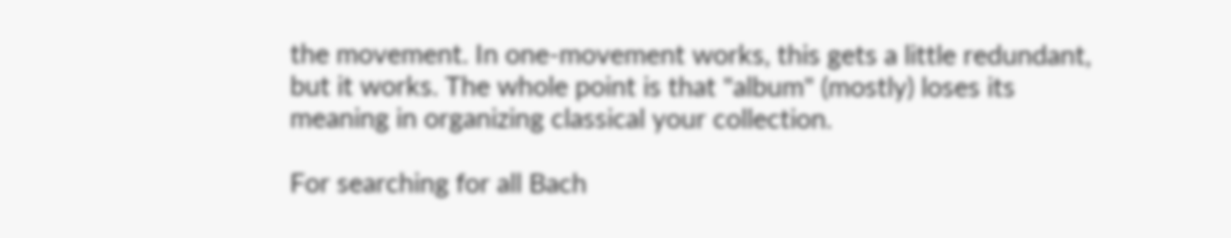the movement. In one-movement works, this gets a little redundant, but it works. The whole point is that "album" (mostly) loses its meaning in organizing classical your collection.

For searching for all Bach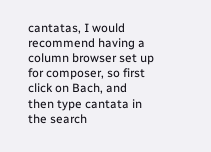cantatas, I would recommend having a column browser set up for composer, so first click on Bach, and then type cantata in the search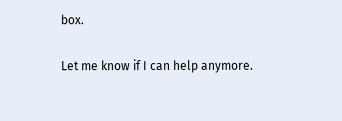box.

Let me know if I can help anymore.